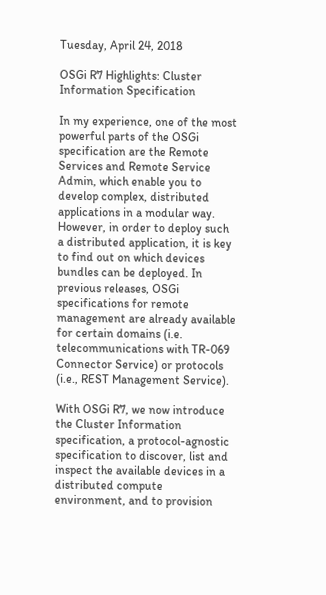Tuesday, April 24, 2018

OSGi R7 Highlights: Cluster Information Specification

In my experience, one of the most powerful parts of the OSGi specification are the Remote Services and Remote Service Admin, which enable you to develop complex, distributed applications in a modular way. However, in order to deploy such a distributed application, it is key to find out on which devices bundles can be deployed. In previous releases, OSGi specifications for remote management are already available for certain domains (i.e. telecommunications with TR-069 Connector Service) or protocols (i.e., REST Management Service).

With OSGi R7, we now introduce the Cluster Information specification, a protocol-agnostic specification to discover, list and inspect the available devices in a distributed compute environment, and to provision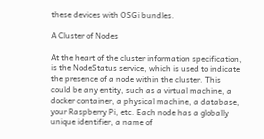these devices with OSGi bundles.

A Cluster of Nodes

At the heart of the cluster information specification, is the NodeStatus service, which is used to indicate the presence of a node within the cluster. This could be any entity, such as a virtual machine, a docker container, a physical machine, a database, your Raspberry Pi, etc. Each node has a globally unique identifier, a name of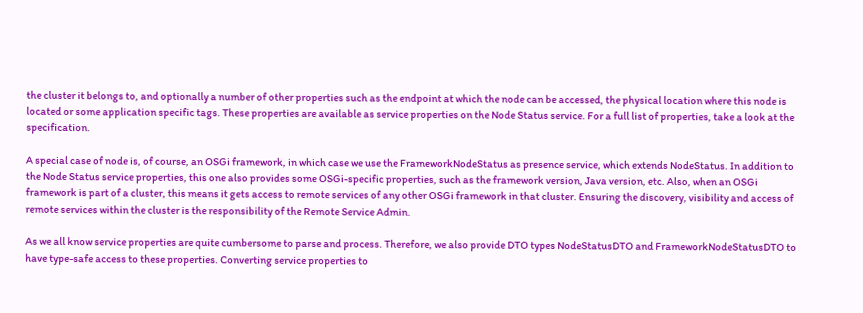the cluster it belongs to, and optionally a number of other properties such as the endpoint at which the node can be accessed, the physical location where this node is located or some application specific tags. These properties are available as service properties on the Node Status service. For a full list of properties, take a look at the specification.

A special case of node is, of course, an OSGi framework, in which case we use the FrameworkNodeStatus as presence service, which extends NodeStatus. In addition to the Node Status service properties, this one also provides some OSGi-specific properties, such as the framework version, Java version, etc. Also, when an OSGi framework is part of a cluster, this means it gets access to remote services of any other OSGi framework in that cluster. Ensuring the discovery, visibility and access of remote services within the cluster is the responsibility of the Remote Service Admin.

As we all know service properties are quite cumbersome to parse and process. Therefore, we also provide DTO types NodeStatusDTO and FrameworkNodeStatusDTO to have type-safe access to these properties. Converting service properties to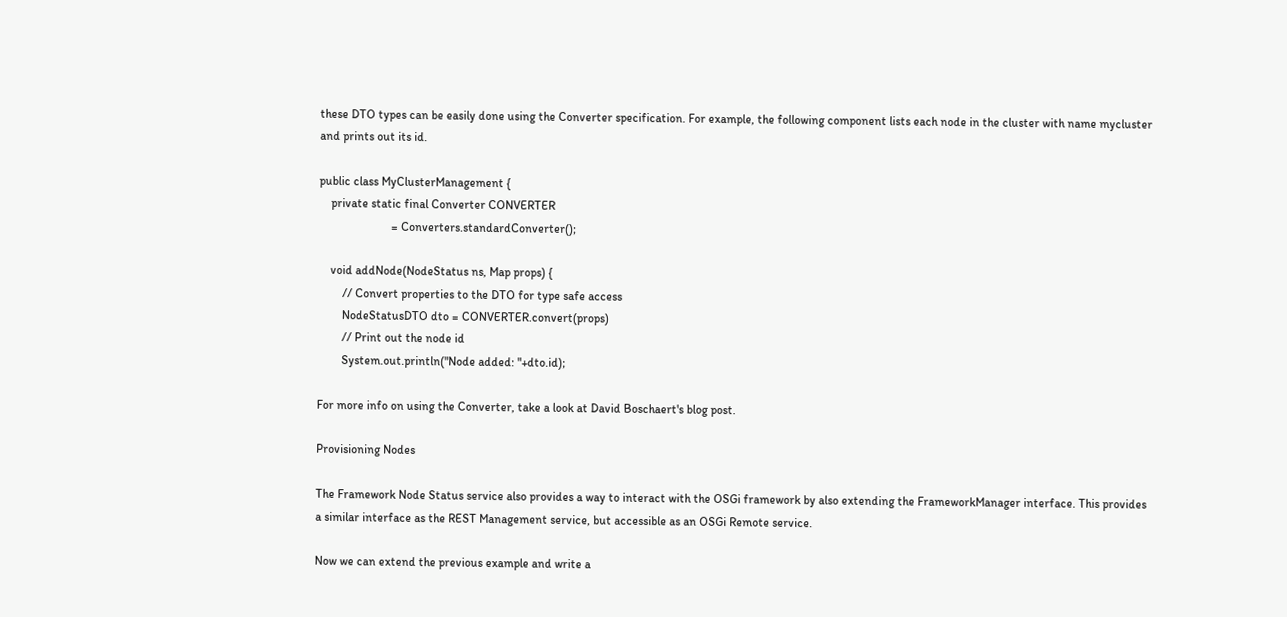these DTO types can be easily done using the Converter specification. For example, the following component lists each node in the cluster with name mycluster and prints out its id.

public class MyClusterManagement {
    private static final Converter CONVERTER
                        = Converters.standardConverter();

    void addNode(NodeStatus ns, Map props) {
        // Convert properties to the DTO for type safe access
        NodeStatusDTO dto = CONVERTER.convert(props)
        // Print out the node id
        System.out.println("Node added: "+dto.id);

For more info on using the Converter, take a look at David Boschaert's blog post.

Provisioning Nodes

The Framework Node Status service also provides a way to interact with the OSGi framework by also extending the FrameworkManager interface. This provides a similar interface as the REST Management service, but accessible as an OSGi Remote service.

Now we can extend the previous example and write a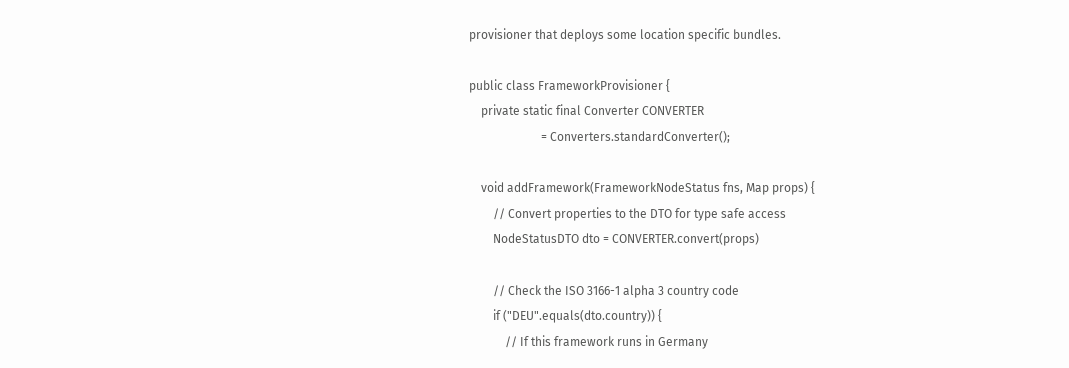provisioner that deploys some location specific bundles.

public class FrameworkProvisioner {
    private static final Converter CONVERTER
                        = Converters.standardConverter();

    void addFramework(FrameworkNodeStatus fns, Map props) {
        // Convert properties to the DTO for type safe access
        NodeStatusDTO dto = CONVERTER.convert(props)

        // Check the ISO 3166-1 alpha 3 country code
        if ("DEU".equals(dto.country)) {
            // If this framework runs in Germany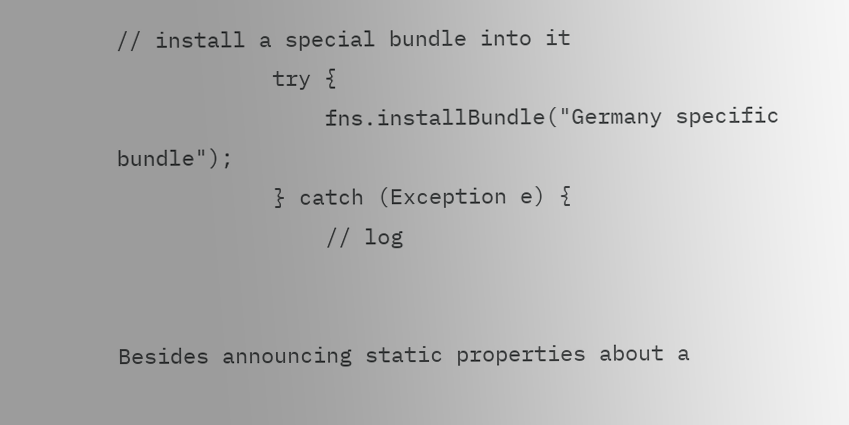// install a special bundle into it
            try {
                fns.installBundle("Germany specific bundle");
            } catch (Exception e) {
                // log


Besides announcing static properties about a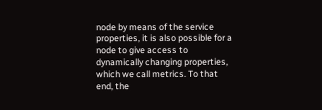node by means of the service properties, it is also possible for a node to give access to dynamically changing properties, which we call metrics. To that end, the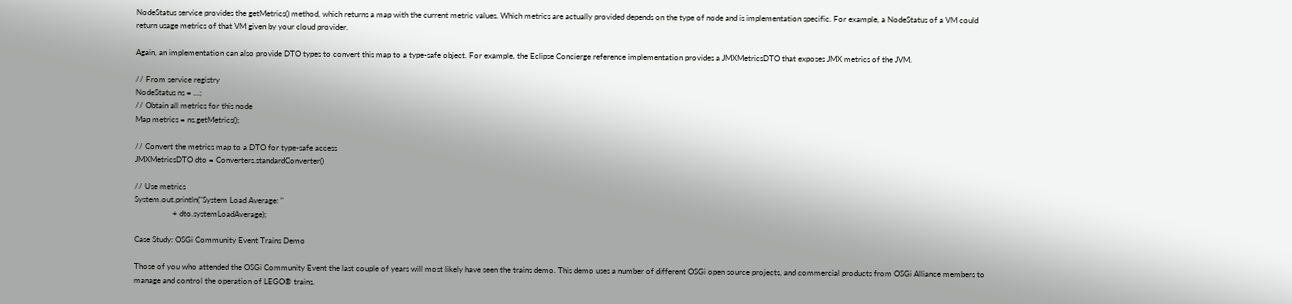NodeStatus service provides the getMetrics() method, which returns a map with the current metric values. Which metrics are actually provided depends on the type of node and is implementation specific. For example, a NodeStatus of a VM could return usage metrics of that VM given by your cloud provider.

Again, an implementation can also provide DTO types to convert this map to a type-safe object. For example, the Eclipse Concierge reference implementation provides a JMXMetricsDTO that exposes JMX metrics of the JVM.

// From service registry
NodeStatus ns = ...;
// Obtain all metrics for this node
Map metrics = ns.getMetrics();

// Convert the metrics map to a DTO for type-safe access
JMXMetricsDTO dto = Converters.standardConverter()

// Use metrics
System.out.println("System Load Average: "
                   + dto.systemLoadAverage);

Case Study: OSGi Community Event Trains Demo

Those of you who attended the OSGi Community Event the last couple of years will most likely have seen the trains demo. This demo uses a number of different OSGi open source projects, and commercial products from OSGi Alliance members to manage and control the operation of LEGO® trains.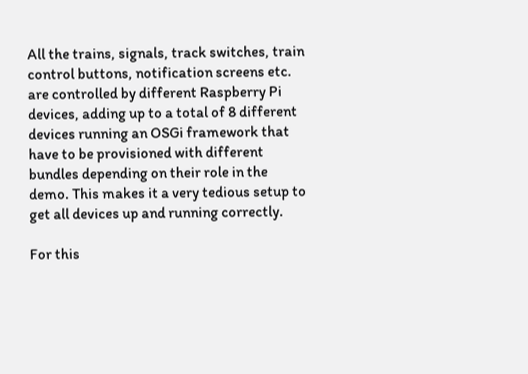All the trains, signals, track switches, train control buttons, notification screens etc. are controlled by different Raspberry Pi devices, adding up to a total of 8 different devices running an OSGi framework that have to be provisioned with different bundles depending on their role in the demo. This makes it a very tedious setup to get all devices up and running correctly.

For this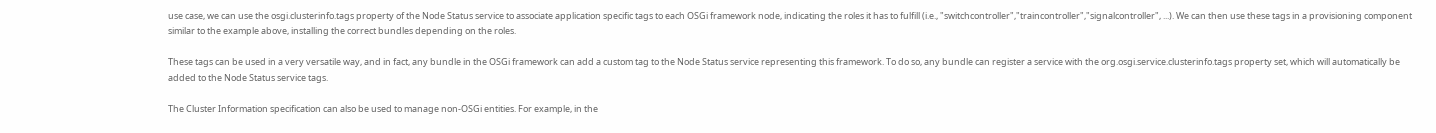use case, we can use the osgi.clusterinfo.tags property of the Node Status service to associate application specific tags to each OSGi framework node, indicating the roles it has to fulfill (i.e., "switchcontroller","traincontroller","signalcontroller", ...). We can then use these tags in a provisioning component similar to the example above, installing the correct bundles depending on the roles.

These tags can be used in a very versatile way, and in fact, any bundle in the OSGi framework can add a custom tag to the Node Status service representing this framework. To do so, any bundle can register a service with the org.osgi.service.clusterinfo.tags property set, which will automatically be added to the Node Status service tags.

The Cluster Information specification can also be used to manage non-OSGi entities. For example, in the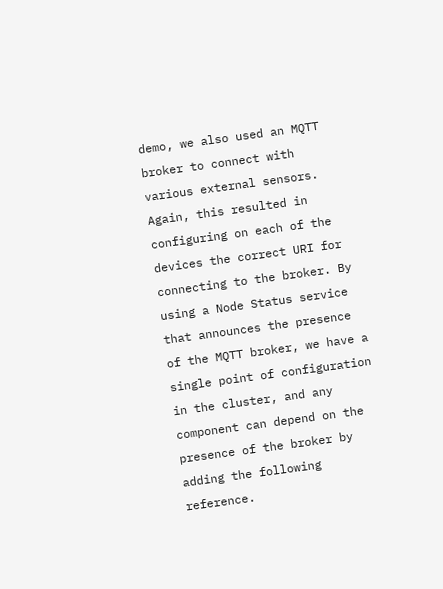demo, we also used an MQTT broker to connect with various external sensors. Again, this resulted in configuring on each of the devices the correct URI for connecting to the broker. By using a Node Status service that announces the presence of the MQTT broker, we have a single point of configuration in the cluster, and any component can depend on the presence of the broker by adding the following reference.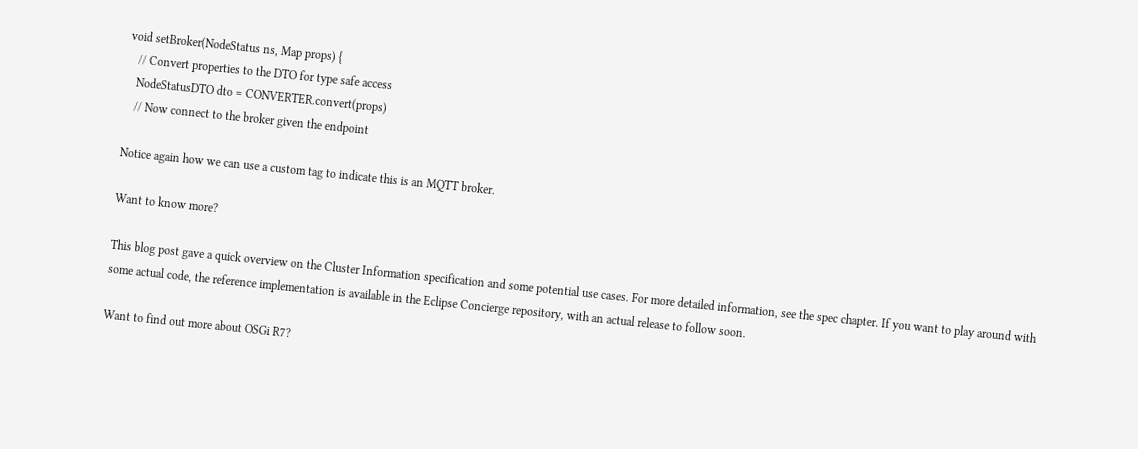void setBroker(NodeStatus ns, Map props) {
   // Convert properties to the DTO for type safe access
   NodeStatusDTO dto = CONVERTER.convert(props)
   // Now connect to the broker given the endpoint

Notice again how we can use a custom tag to indicate this is an MQTT broker.

Want to know more?

This blog post gave a quick overview on the Cluster Information specification and some potential use cases. For more detailed information, see the spec chapter. If you want to play around with some actual code, the reference implementation is available in the Eclipse Concierge repository, with an actual release to follow soon.

Want to find out more about OSGi R7?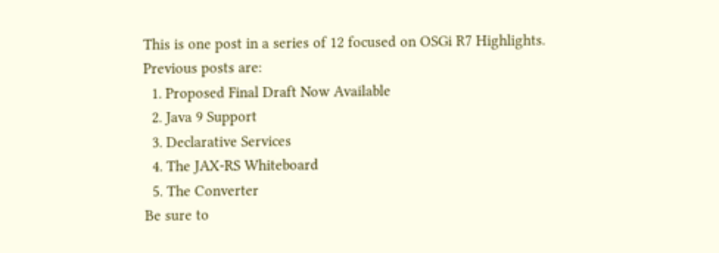This is one post in a series of 12 focused on OSGi R7 Highlights.  Previous posts are:
  1. Proposed Final Draft Now Available
  2. Java 9 Support
  3. Declarative Services
  4. The JAX-RS Whiteboard
  5. The Converter
Be sure to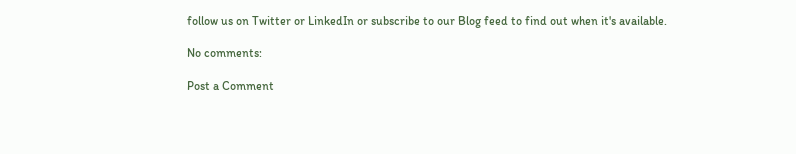follow us on Twitter or LinkedIn or subscribe to our Blog feed to find out when it's available.

No comments:

Post a Comment